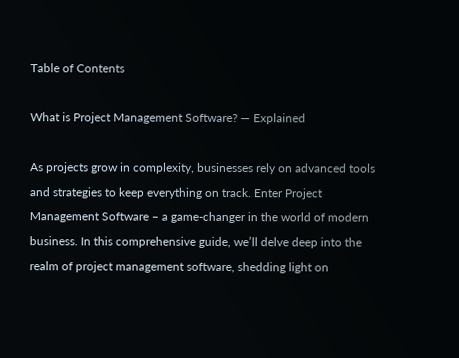Table of Contents

What is Project Management Software? — Explained

As projects grow in complexity, businesses rely on advanced tools and strategies to keep everything on track. Enter Project Management Software – a game-changer in the world of modern business. In this comprehensive guide, we’ll delve deep into the realm of project management software, shedding light on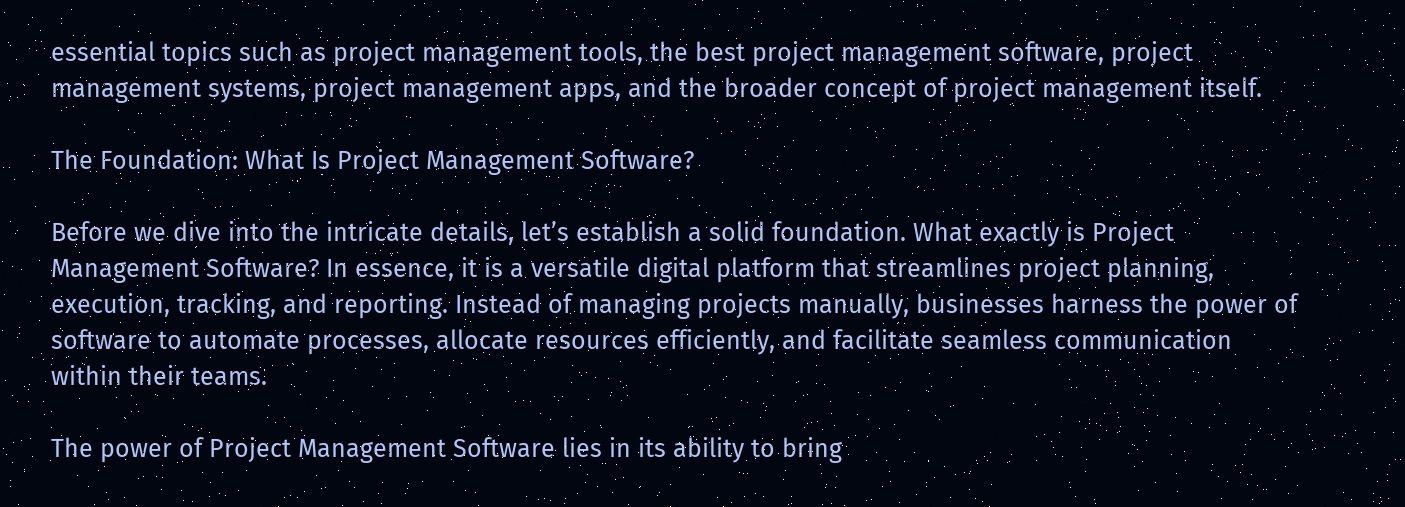essential topics such as project management tools, the best project management software, project management systems, project management apps, and the broader concept of project management itself.

The Foundation: What Is Project Management Software?

Before we dive into the intricate details, let’s establish a solid foundation. What exactly is Project Management Software? In essence, it is a versatile digital platform that streamlines project planning, execution, tracking, and reporting. Instead of managing projects manually, businesses harness the power of software to automate processes, allocate resources efficiently, and facilitate seamless communication within their teams.

The power of Project Management Software lies in its ability to bring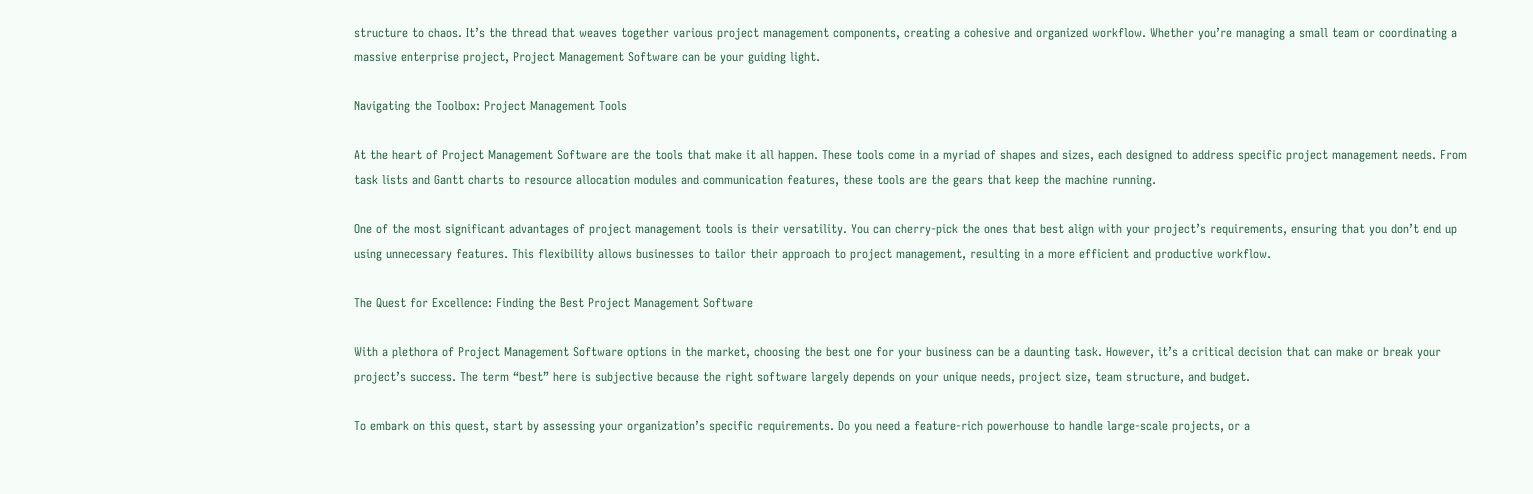structure to chaos. It’s the thread that weaves together various project management components, creating a cohesive and organized workflow. Whether you’re managing a small team or coordinating a massive enterprise project, Project Management Software can be your guiding light.

Navigating the Toolbox: Project Management Tools

At the heart of Project Management Software are the tools that make it all happen. These tools come in a myriad of shapes and sizes, each designed to address specific project management needs. From task lists and Gantt charts to resource allocation modules and communication features, these tools are the gears that keep the machine running.

One of the most significant advantages of project management tools is their versatility. You can cherry-pick the ones that best align with your project’s requirements, ensuring that you don’t end up using unnecessary features. This flexibility allows businesses to tailor their approach to project management, resulting in a more efficient and productive workflow.

The Quest for Excellence: Finding the Best Project Management Software

With a plethora of Project Management Software options in the market, choosing the best one for your business can be a daunting task. However, it’s a critical decision that can make or break your project’s success. The term “best” here is subjective because the right software largely depends on your unique needs, project size, team structure, and budget.

To embark on this quest, start by assessing your organization’s specific requirements. Do you need a feature-rich powerhouse to handle large-scale projects, or a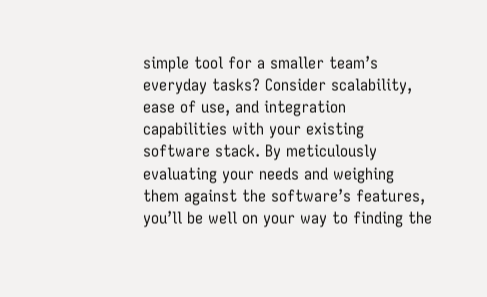simple tool for a smaller team’s everyday tasks? Consider scalability, ease of use, and integration capabilities with your existing software stack. By meticulously evaluating your needs and weighing them against the software’s features, you’ll be well on your way to finding the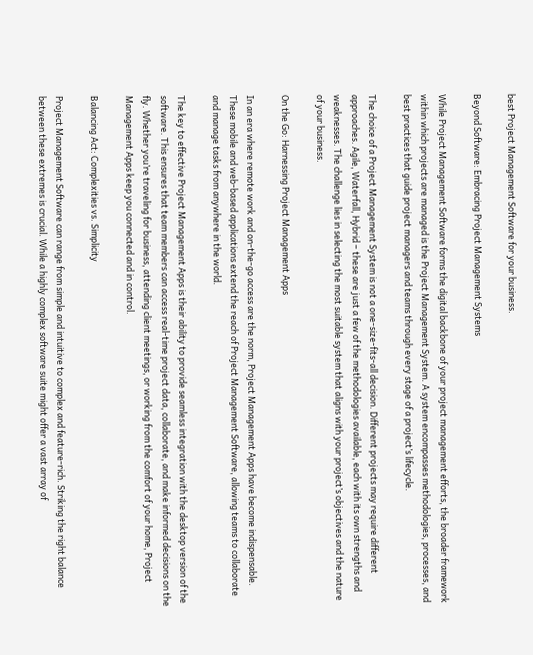best Project Management Software for your business.

Beyond Software: Embracing Project Management Systems

While Project Management Software forms the digital backbone of your project management efforts, the broader framework within which projects are managed is the Project Management System. A system encompasses methodologies, processes, and best practices that guide project managers and teams through every stage of a project’s lifecycle.

The choice of a Project Management System is not a one-size-fits-all decision. Different projects may require different approaches. Agile, Waterfall, Hybrid – these are just a few of the methodologies available, each with its own strengths and weaknesses. The challenge lies in selecting the most suitable system that aligns with your project’s objectives and the nature of your business.

On the Go: Harnessing Project Management Apps

In an era where remote work and on-the-go access are the norm, Project Management Apps have become indispensable. These mobile and web-based applications extend the reach of Project Management Software, allowing teams to collaborate and manage tasks from anywhere in the world.

The key to effective Project Management Apps is their ability to provide seamless integration with the desktop version of the software. This ensures that team members can access real-time project data, collaborate, and make informed decisions on the fly. Whether you’re traveling for business, attending client meetings, or working from the comfort of your home, Project Management Apps keep you connected and in control.

Balancing Act: Complexities vs. Simplicity

Project Management Software can range from simple and intuitive to complex and feature-rich. Striking the right balance between these extremes is crucial. While a highly complex software suite might offer a vast array of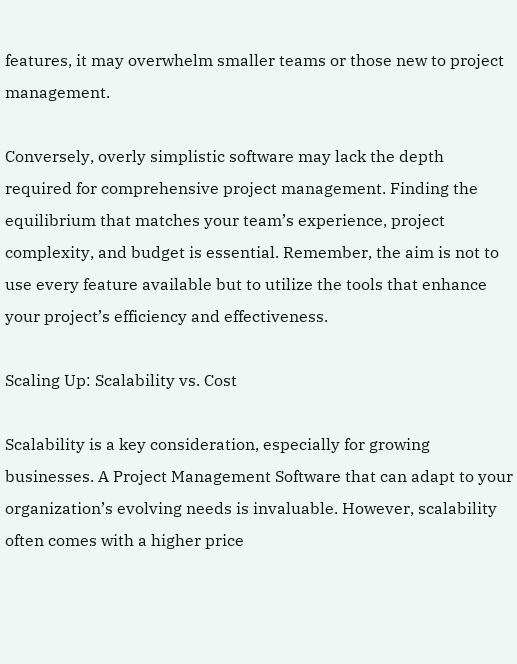features, it may overwhelm smaller teams or those new to project management.

Conversely, overly simplistic software may lack the depth required for comprehensive project management. Finding the equilibrium that matches your team’s experience, project complexity, and budget is essential. Remember, the aim is not to use every feature available but to utilize the tools that enhance your project’s efficiency and effectiveness.

Scaling Up: Scalability vs. Cost

Scalability is a key consideration, especially for growing businesses. A Project Management Software that can adapt to your organization’s evolving needs is invaluable. However, scalability often comes with a higher price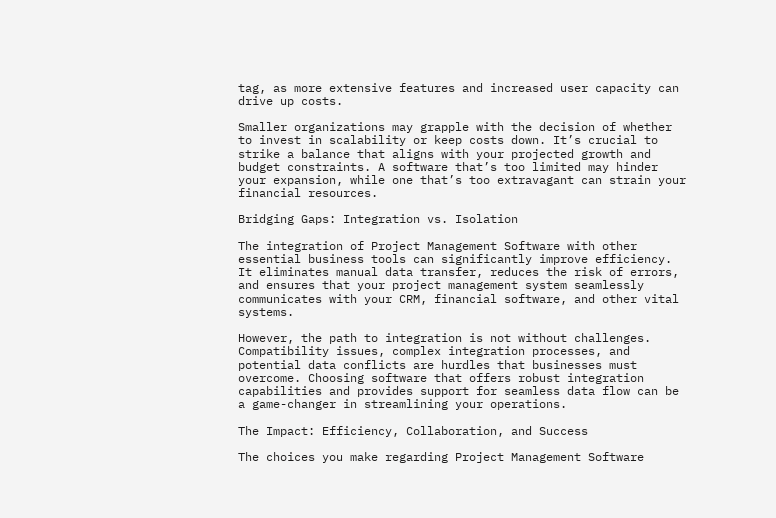tag, as more extensive features and increased user capacity can drive up costs.

Smaller organizations may grapple with the decision of whether to invest in scalability or keep costs down. It’s crucial to strike a balance that aligns with your projected growth and budget constraints. A software that’s too limited may hinder your expansion, while one that’s too extravagant can strain your financial resources.

Bridging Gaps: Integration vs. Isolation

The integration of Project Management Software with other essential business tools can significantly improve efficiency. It eliminates manual data transfer, reduces the risk of errors, and ensures that your project management system seamlessly communicates with your CRM, financial software, and other vital systems.

However, the path to integration is not without challenges. Compatibility issues, complex integration processes, and potential data conflicts are hurdles that businesses must overcome. Choosing software that offers robust integration capabilities and provides support for seamless data flow can be a game-changer in streamlining your operations.

The Impact: Efficiency, Collaboration, and Success

The choices you make regarding Project Management Software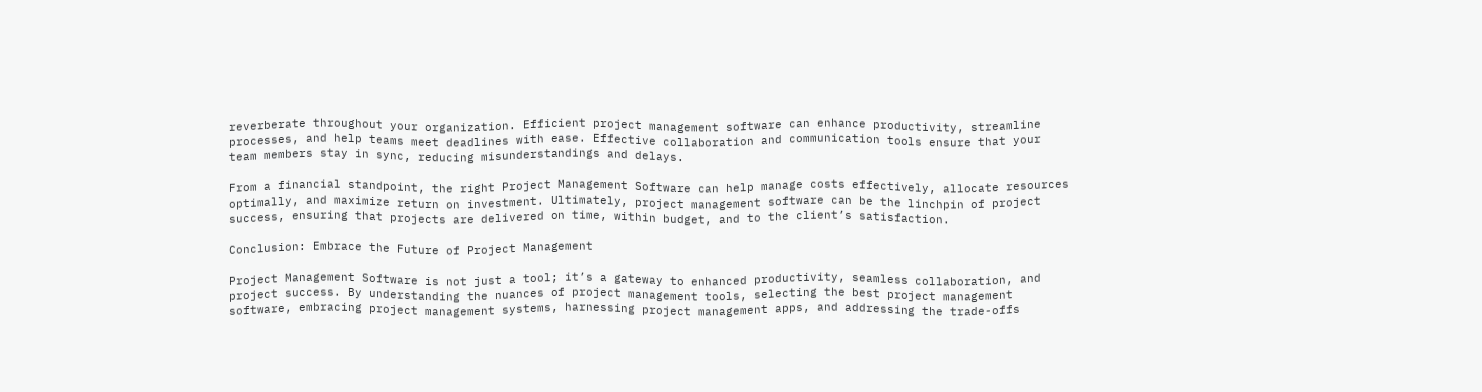reverberate throughout your organization. Efficient project management software can enhance productivity, streamline processes, and help teams meet deadlines with ease. Effective collaboration and communication tools ensure that your team members stay in sync, reducing misunderstandings and delays.

From a financial standpoint, the right Project Management Software can help manage costs effectively, allocate resources optimally, and maximize return on investment. Ultimately, project management software can be the linchpin of project success, ensuring that projects are delivered on time, within budget, and to the client’s satisfaction.

Conclusion: Embrace the Future of Project Management

Project Management Software is not just a tool; it’s a gateway to enhanced productivity, seamless collaboration, and project success. By understanding the nuances of project management tools, selecting the best project management software, embracing project management systems, harnessing project management apps, and addressing the trade-offs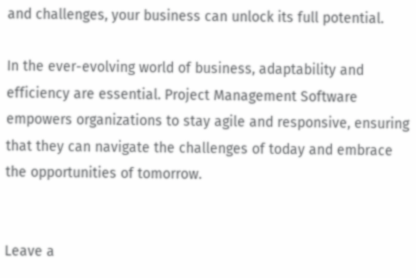and challenges, your business can unlock its full potential.

In the ever-evolving world of business, adaptability and efficiency are essential. Project Management Software empowers organizations to stay agile and responsive, ensuring that they can navigate the challenges of today and embrace the opportunities of tomorrow.


Leave a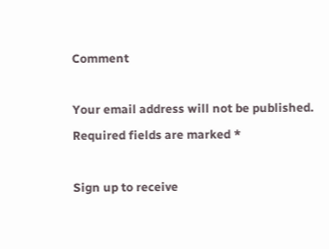Comment

Your email address will not be published. Required fields are marked *

Sign up to receive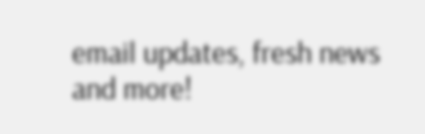email updates, fresh news and more!